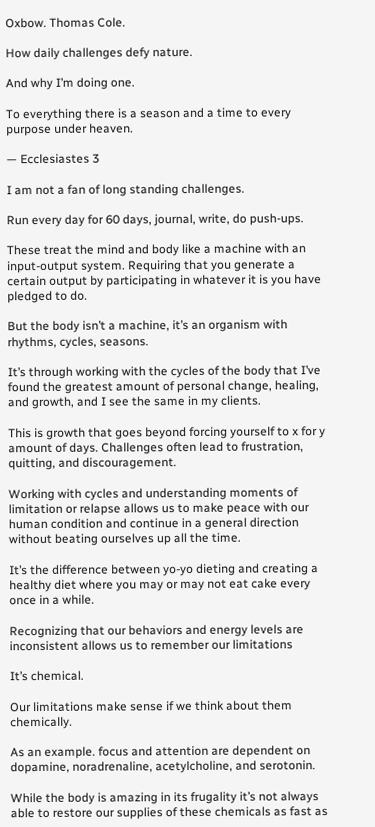Oxbow. Thomas Cole.

How daily challenges defy nature.

And why I’m doing one.

To everything there is a season and a time to every purpose under heaven.

— Ecclesiastes 3

I am not a fan of long standing challenges.

Run every day for 60 days, journal, write, do push-ups.

These treat the mind and body like a machine with an input-output system. Requiring that you generate a certain output by participating in whatever it is you have pledged to do.

But the body isn’t a machine, it’s an organism with rhythms, cycles, seasons.

It’s through working with the cycles of the body that I’ve found the greatest amount of personal change, healing, and growth, and I see the same in my clients.

This is growth that goes beyond forcing yourself to x for y amount of days. Challenges often lead to frustration, quitting, and discouragement.

Working with cycles and understanding moments of limitation or relapse allows us to make peace with our human condition and continue in a general direction without beating ourselves up all the time.

It’s the difference between yo-yo dieting and creating a healthy diet where you may or may not eat cake every once in a while.

Recognizing that our behaviors and energy levels are inconsistent allows us to remember our limitations

It’s chemical.

Our limitations make sense if we think about them chemically.

As an example. focus and attention are dependent on dopamine, noradrenaline, acetylcholine, and serotonin.

While the body is amazing in its frugality it’s not always able to restore our supplies of these chemicals as fast as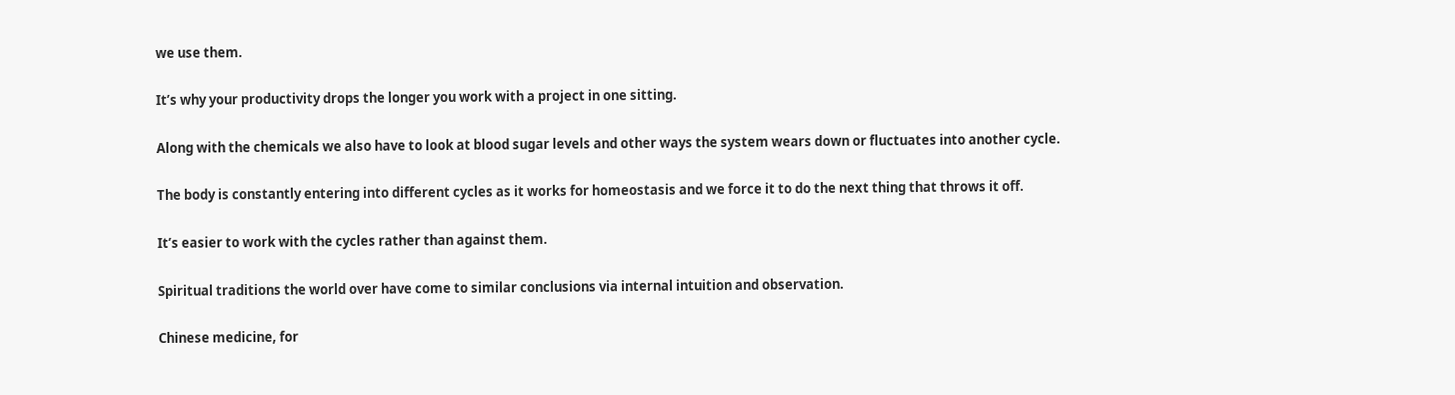we use them.

It’s why your productivity drops the longer you work with a project in one sitting.

Along with the chemicals we also have to look at blood sugar levels and other ways the system wears down or fluctuates into another cycle.

The body is constantly entering into different cycles as it works for homeostasis and we force it to do the next thing that throws it off.

It’s easier to work with the cycles rather than against them.

Spiritual traditions the world over have come to similar conclusions via internal intuition and observation.

Chinese medicine, for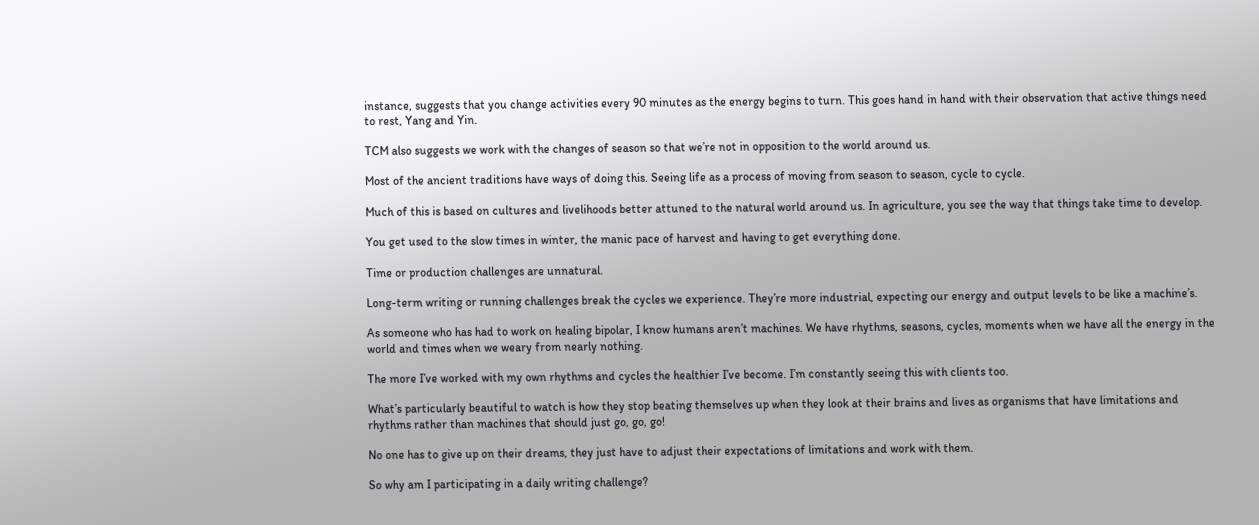instance, suggests that you change activities every 90 minutes as the energy begins to turn. This goes hand in hand with their observation that active things need to rest, Yang and Yin.

TCM also suggests we work with the changes of season so that we’re not in opposition to the world around us.

Most of the ancient traditions have ways of doing this. Seeing life as a process of moving from season to season, cycle to cycle.

Much of this is based on cultures and livelihoods better attuned to the natural world around us. In agriculture, you see the way that things take time to develop.

You get used to the slow times in winter, the manic pace of harvest and having to get everything done.

Time or production challenges are unnatural.

Long-term writing or running challenges break the cycles we experience. They’re more industrial, expecting our energy and output levels to be like a machine’s.

As someone who has had to work on healing bipolar, I know humans aren’t machines. We have rhythms, seasons, cycles, moments when we have all the energy in the world and times when we weary from nearly nothing.

The more I’ve worked with my own rhythms and cycles the healthier I’ve become. I’m constantly seeing this with clients too.

What’s particularly beautiful to watch is how they stop beating themselves up when they look at their brains and lives as organisms that have limitations and rhythms rather than machines that should just go, go, go!

No one has to give up on their dreams, they just have to adjust their expectations of limitations and work with them.

So why am I participating in a daily writing challenge?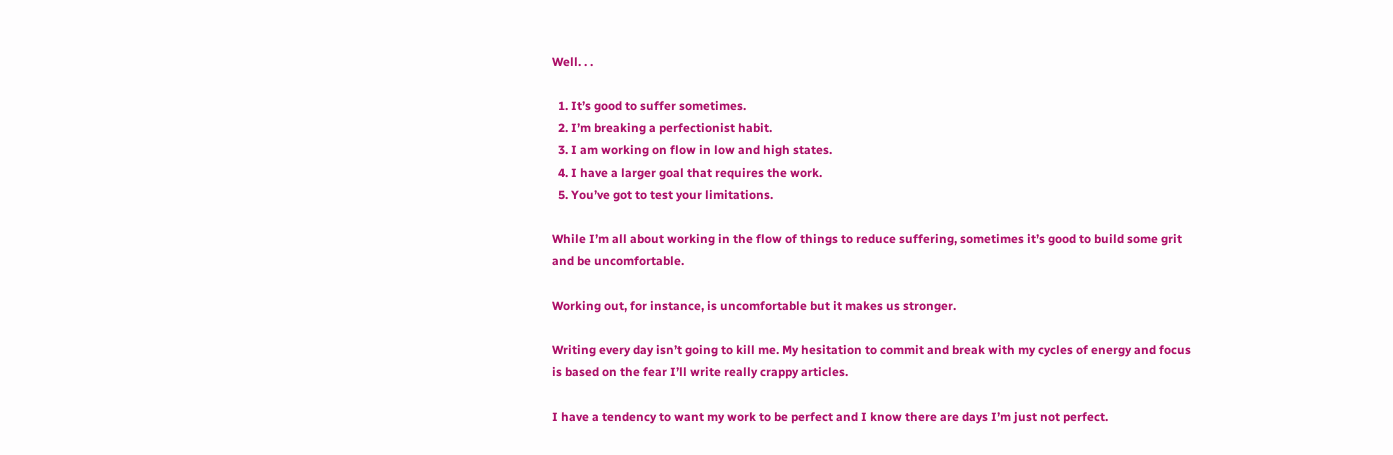Well. . .

  1. It’s good to suffer sometimes.
  2. I’m breaking a perfectionist habit.
  3. I am working on flow in low and high states.
  4. I have a larger goal that requires the work.
  5. You’ve got to test your limitations.

While I’m all about working in the flow of things to reduce suffering, sometimes it’s good to build some grit and be uncomfortable.

Working out, for instance, is uncomfortable but it makes us stronger.

Writing every day isn’t going to kill me. My hesitation to commit and break with my cycles of energy and focus is based on the fear I’ll write really crappy articles.

I have a tendency to want my work to be perfect and I know there are days I’m just not perfect.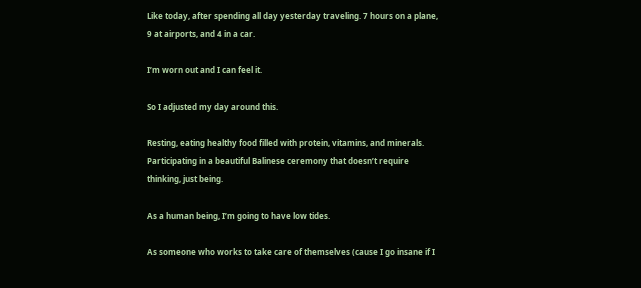Like today, after spending all day yesterday traveling. 7 hours on a plane, 9 at airports, and 4 in a car.

I’m worn out and I can feel it.

So I adjusted my day around this.

Resting, eating healthy food filled with protein, vitamins, and minerals. Participating in a beautiful Balinese ceremony that doesn’t require thinking, just being.

As a human being, I’m going to have low tides.

As someone who works to take care of themselves (cause I go insane if I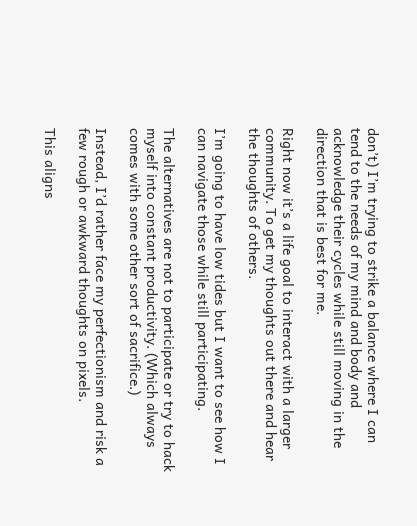don’t) I’m trying to strike a balance where I can tend to the needs of my mind and body and acknowledge their cycles while still moving in the direction that is best for me.

Right now it’s a life goal to interact with a larger community. To get my thoughts out there and hear the thoughts of others.

I’m going to have low tides but I want to see how I can navigate those while still participating.

The alternatives are not to participate or try to hack myself into constant productivity. (Which always comes with some other sort of sacrifice.)

Instead, I’d rather face my perfectionism and risk a few rough or awkward thoughts on pixels.

This aligns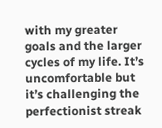with my greater goals and the larger cycles of my life. It’s uncomfortable but it’s challenging the perfectionist streak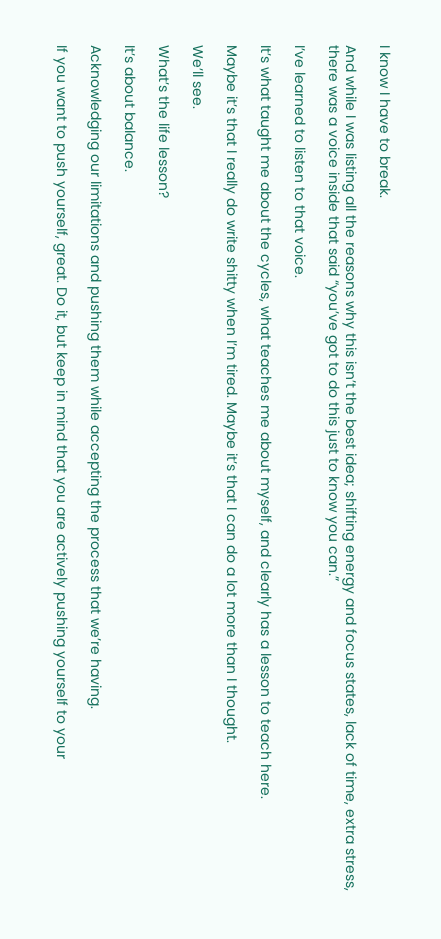I know I have to break.

And while I was listing all the reasons why this isn’t the best idea; shifting energy and focus states, lack of time, extra stress, there was a voice inside that said “you’ve got to do this just to know you can.”

I’ve learned to listen to that voice.

It’s what taught me about the cycles, what teaches me about myself, and clearly has a lesson to teach here.

Maybe it’s that I really do write shitty when I’m tired. Maybe it’s that I can do a lot more than I thought.

We’ll see.

What’s the life lesson?

It’s about balance.

Acknowledging our limitations and pushing them while accepting the process that we’re having.

If you want to push yourself, great. Do it, but keep in mind that you are actively pushing yourself to your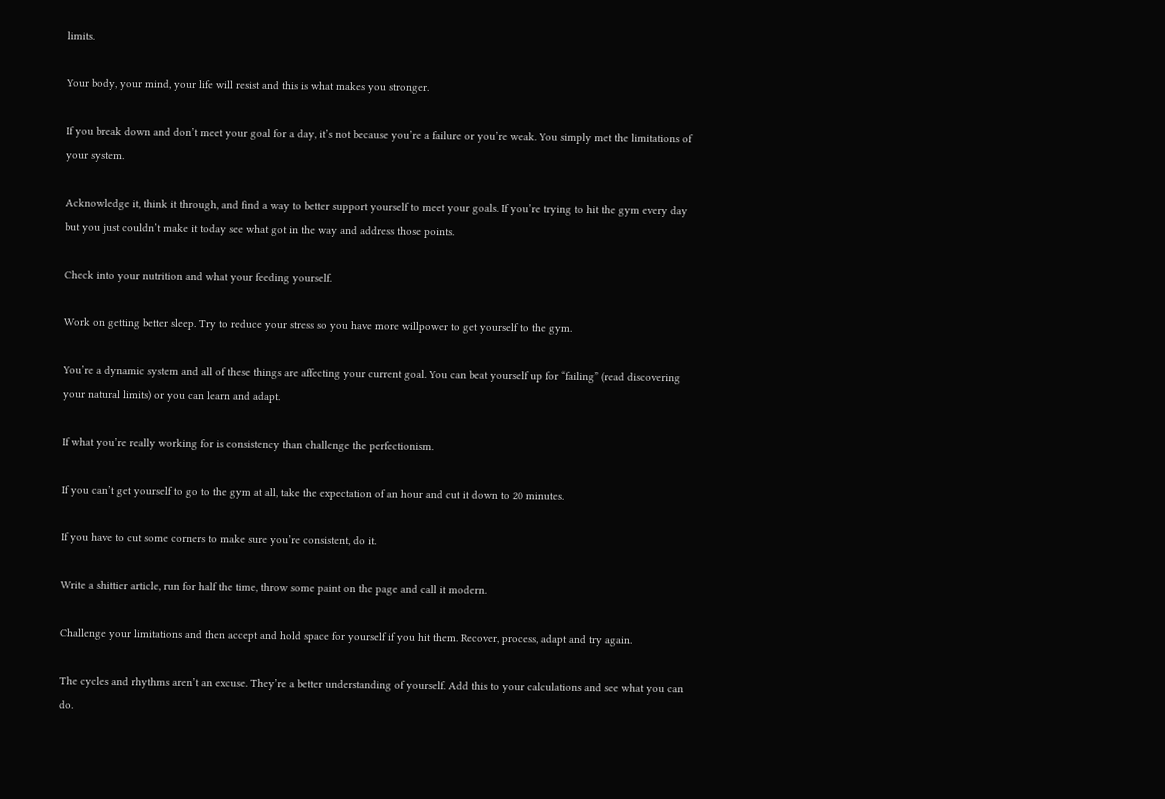limits.

Your body, your mind, your life will resist and this is what makes you stronger.

If you break down and don’t meet your goal for a day, it’s not because you’re a failure or you’re weak. You simply met the limitations of your system.

Acknowledge it, think it through, and find a way to better support yourself to meet your goals. If you’re trying to hit the gym every day but you just couldn’t make it today see what got in the way and address those points.

Check into your nutrition and what your feeding yourself.

Work on getting better sleep. Try to reduce your stress so you have more willpower to get yourself to the gym.

You’re a dynamic system and all of these things are affecting your current goal. You can beat yourself up for “failing” (read discovering your natural limits) or you can learn and adapt.

If what you’re really working for is consistency than challenge the perfectionism.

If you can’t get yourself to go to the gym at all, take the expectation of an hour and cut it down to 20 minutes.

If you have to cut some corners to make sure you’re consistent, do it.

Write a shittier article, run for half the time, throw some paint on the page and call it modern.

Challenge your limitations and then accept and hold space for yourself if you hit them. Recover, process, adapt and try again.

The cycles and rhythms aren’t an excuse. They’re a better understanding of yourself. Add this to your calculations and see what you can do.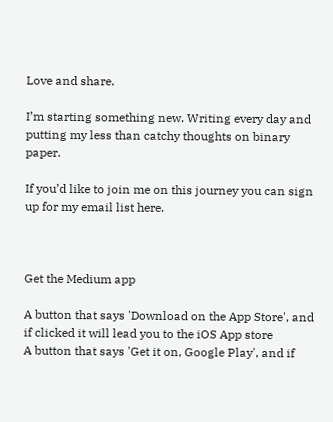Love and share.

I’m starting something new. Writing every day and putting my less than catchy thoughts on binary paper.

If you’d like to join me on this journey you can sign up for my email list here.



Get the Medium app

A button that says 'Download on the App Store', and if clicked it will lead you to the iOS App store
A button that says 'Get it on, Google Play', and if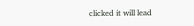clicked it will lead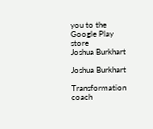you to the Google Play store
Joshua Burkhart

Joshua Burkhart

Transformation coach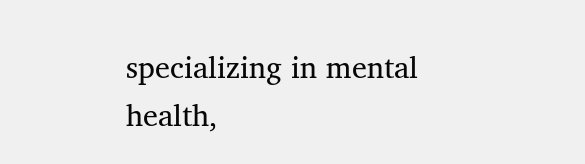specializing in mental health,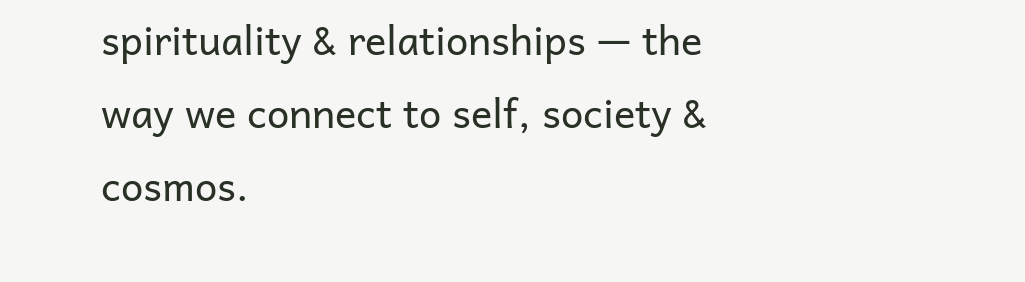spirituality & relationships — the way we connect to self, society & cosmos.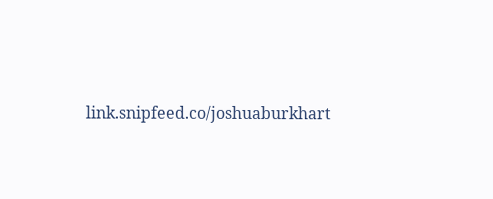link.snipfeed.co/joshuaburkhart